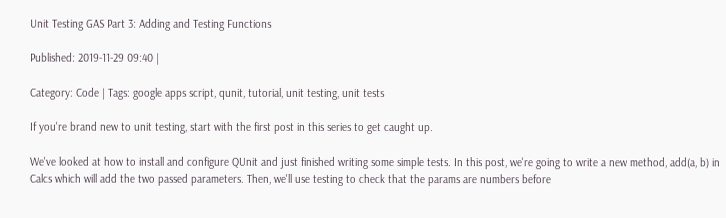Unit Testing GAS Part 3: Adding and Testing Functions

Published: 2019-11-29 09:40 |

Category: Code | Tags: google apps script, qunit, tutorial, unit testing, unit tests

If you're brand new to unit testing, start with the first post in this series to get caught up.

We've looked at how to install and configure QUnit and just finished writing some simple tests. In this post, we're going to write a new method, add(a, b) in Calcs which will add the two passed parameters. Then, we'll use testing to check that the params are numbers before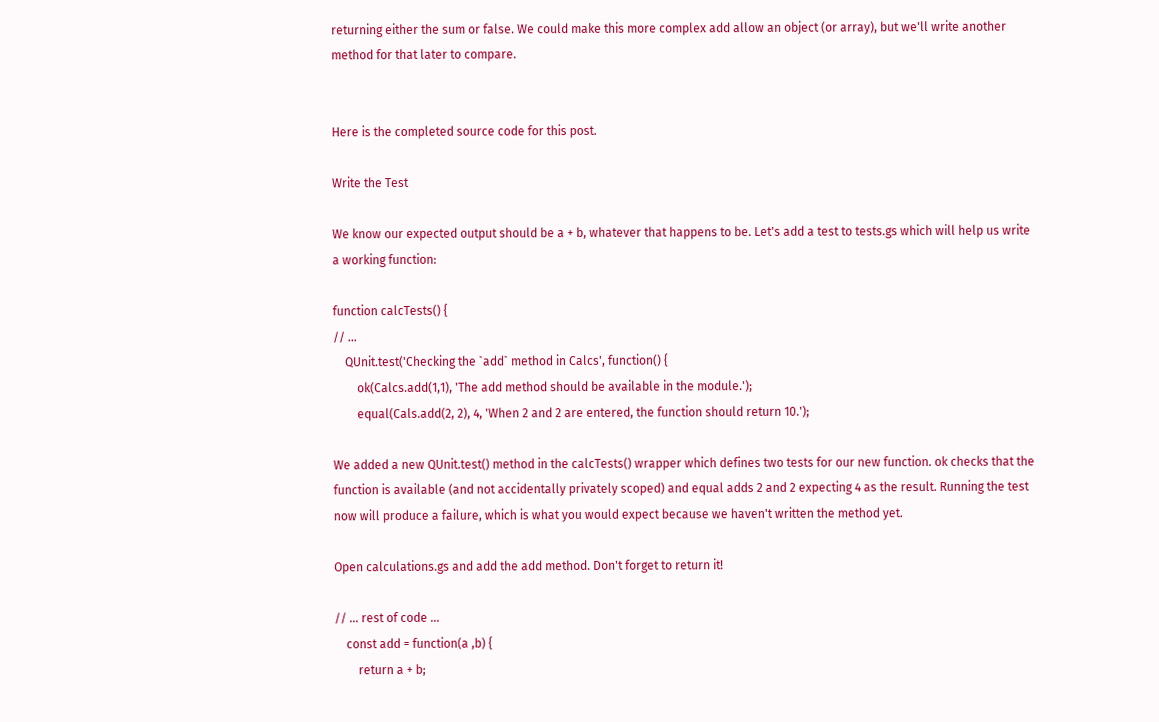returning either the sum or false. We could make this more complex add allow an object (or array), but we'll write another method for that later to compare.


Here is the completed source code for this post.

Write the Test

We know our expected output should be a + b, whatever that happens to be. Let's add a test to tests.gs which will help us write a working function:

function calcTests() {
// ...
    QUnit.test('Checking the `add` method in Calcs', function() {
        ok(Calcs.add(1,1), 'The add method should be available in the module.');
        equal(Cals.add(2, 2), 4, 'When 2 and 2 are entered, the function should return 10.');

We added a new QUnit.test() method in the calcTests() wrapper which defines two tests for our new function. ok checks that the function is available (and not accidentally privately scoped) and equal adds 2 and 2 expecting 4 as the result. Running the test now will produce a failure, which is what you would expect because we haven't written the method yet.

Open calculations.gs and add the add method. Don't forget to return it!

// ... rest of code ...
    const add = function(a ,b) {
        return a + b;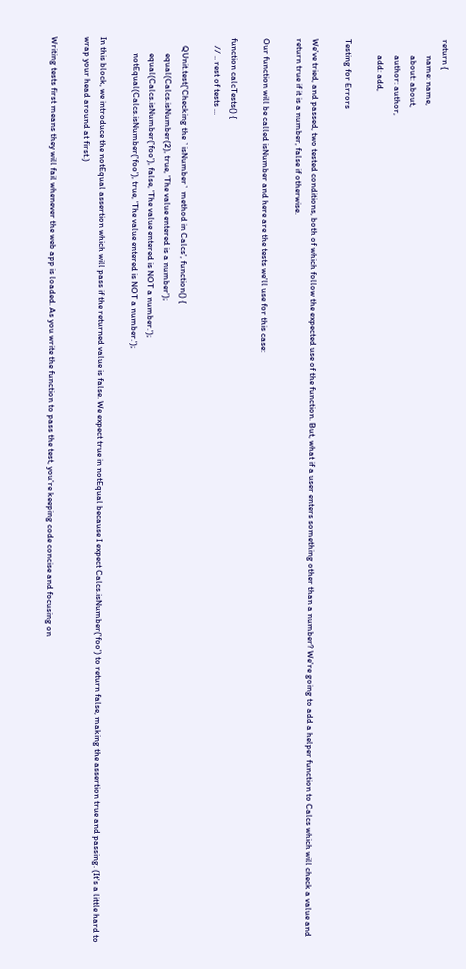return {
        name: name,
        about: about,
        author: author,
        add: add,

Testing for Errors

We've tried, and passed, two tested conditions, both of which follow the expected use of the function. But, what if a user enters something other than a number? We're going to add a helper function to Calcs which will check a value and return true if it is a number, false if otherwise.

Our function will be called isNumber and here are the tests we'll use for this case:

function calcTests() {
    // .. rest of tests ...

    QUnit.test('Checking the `isNumber` method in Calcs', function() {
        equal(Calcs.isNumber(2), true, 'The value entered is a number');
        equal(Calcs.isNumber('foo'), false, 'The value entered is NOT a number.');
        notEqual(Calcs.isNumber('foo'), true, 'The value entered is NOT a number.');

In this block, we introduce the notEqual assertion which will pass if the returned value is false. We expect true in notEqual because I expect Calcs.isNumber('foo') to return false, making the assertion true and passing. (It's a little hard to wrap your head around at first.)

Writing tests first means they will fail whenever the web app is loaded. As you write the function to pass the test, you're keeping code concise and focusing on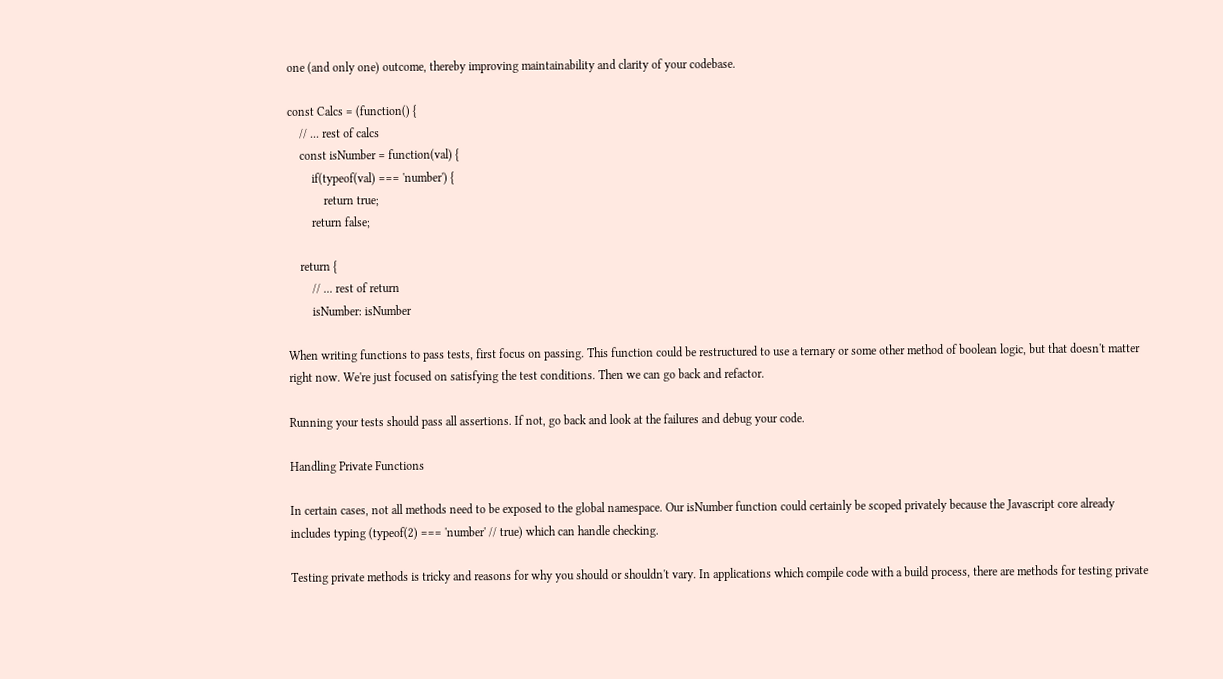one (and only one) outcome, thereby improving maintainability and clarity of your codebase.

const Calcs = (function() {
    // ... rest of calcs
    const isNumber = function(val) {
        if(typeof(val) === 'number') {
            return true;
        return false;

    return {
        // ... rest of return
        isNumber: isNumber

When writing functions to pass tests, first focus on passing. This function could be restructured to use a ternary or some other method of boolean logic, but that doesn't matter right now. We're just focused on satisfying the test conditions. Then we can go back and refactor.

Running your tests should pass all assertions. If not, go back and look at the failures and debug your code.

Handling Private Functions

In certain cases, not all methods need to be exposed to the global namespace. Our isNumber function could certainly be scoped privately because the Javascript core already includes typing (typeof(2) === 'number' // true) which can handle checking.

Testing private methods is tricky and reasons for why you should or shouldn't vary. In applications which compile code with a build process, there are methods for testing private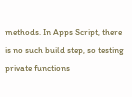methods. In Apps Script, there is no such build step, so testing private functions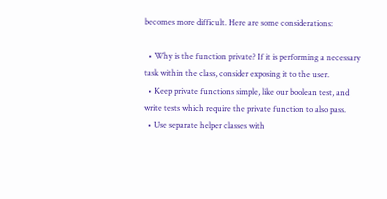becomes more difficult. Here are some considerations:

  • Why is the function private? If it is performing a necessary task within the class, consider exposing it to the user.
  • Keep private functions simple, like our boolean test, and write tests which require the private function to also pass.
  • Use separate helper classes with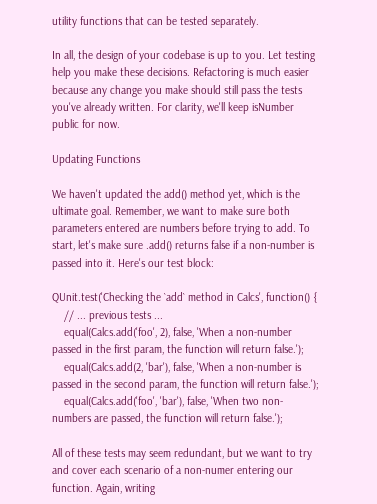utility functions that can be tested separately.

In all, the design of your codebase is up to you. Let testing help you make these decisions. Refactoring is much easier because any change you make should still pass the tests you've already written. For clarity, we'll keep isNumber public for now.

Updating Functions

We haven't updated the add() method yet, which is the ultimate goal. Remember, we want to make sure both parameters entered are numbers before trying to add. To start, let's make sure .add() returns false if a non-number is passed into it. Here's our test block:

QUnit.test('Checking the `add` method in Calcs', function() {
    // ... previous tests ...
    equal(Calcs.add('foo', 2), false, 'When a non-number passed in the first param, the function will return false.');
    equal(Calcs.add(2, 'bar'), false, 'When a non-number is passed in the second param, the function will return false.');
    equal(Calcs.add('foo', 'bar'), false, 'When two non-numbers are passed, the function will return false.');

All of these tests may seem redundant, but we want to try and cover each scenario of a non-numer entering our function. Again, writing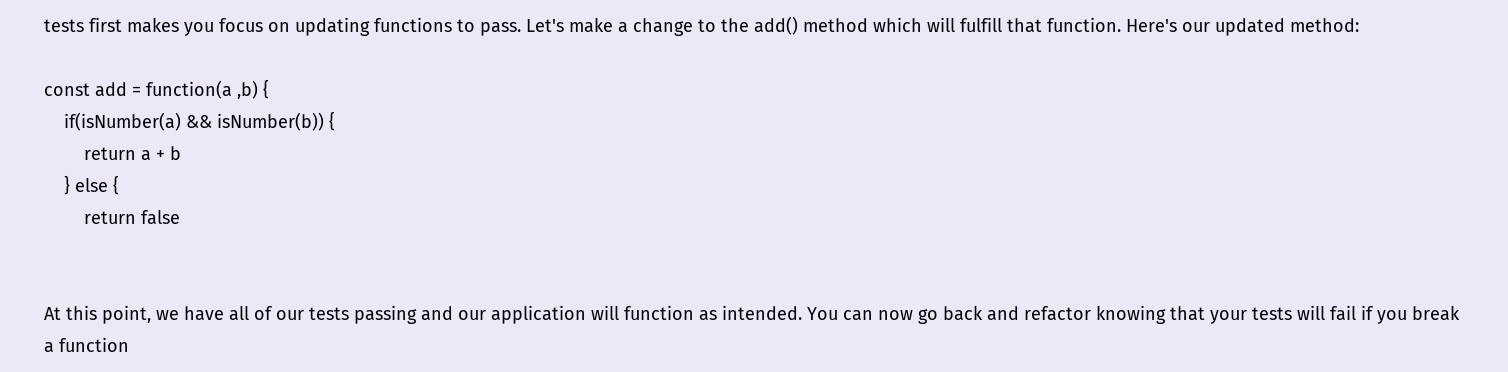tests first makes you focus on updating functions to pass. Let's make a change to the add() method which will fulfill that function. Here's our updated method:

const add = function(a ,b) {
    if(isNumber(a) && isNumber(b)) {
        return a + b
    } else {
        return false


At this point, we have all of our tests passing and our application will function as intended. You can now go back and refactor knowing that your tests will fail if you break a function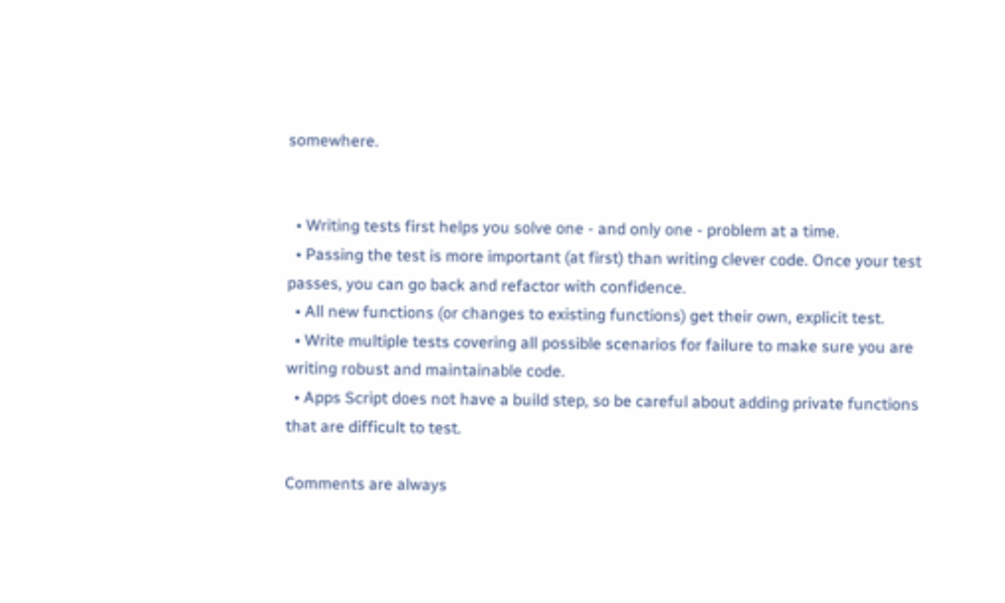somewhere.


  • Writing tests first helps you solve one - and only one - problem at a time.
  • Passing the test is more important (at first) than writing clever code. Once your test passes, you can go back and refactor with confidence.
  • All new functions (or changes to existing functions) get their own, explicit test.
  • Write multiple tests covering all possible scenarios for failure to make sure you are writing robust and maintainable code.
  • Apps Script does not have a build step, so be careful about adding private functions that are difficult to test.

Comments are always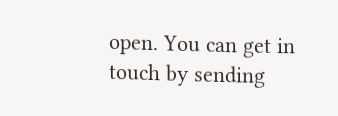open. You can get in touch by sending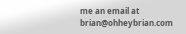me an email at brian@ohheybrian.com